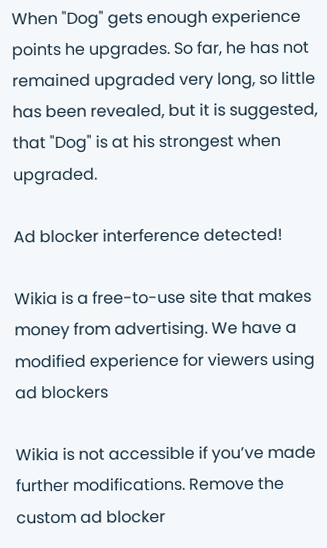When "Dog" gets enough experience points he upgrades. So far, he has not remained upgraded very long, so little has been revealed, but it is suggested, that "Dog" is at his strongest when upgraded.

Ad blocker interference detected!

Wikia is a free-to-use site that makes money from advertising. We have a modified experience for viewers using ad blockers

Wikia is not accessible if you’ve made further modifications. Remove the custom ad blocker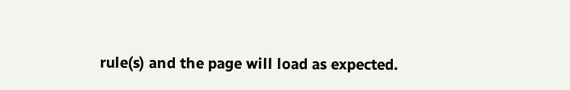rule(s) and the page will load as expected.